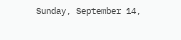Sunday, September 14,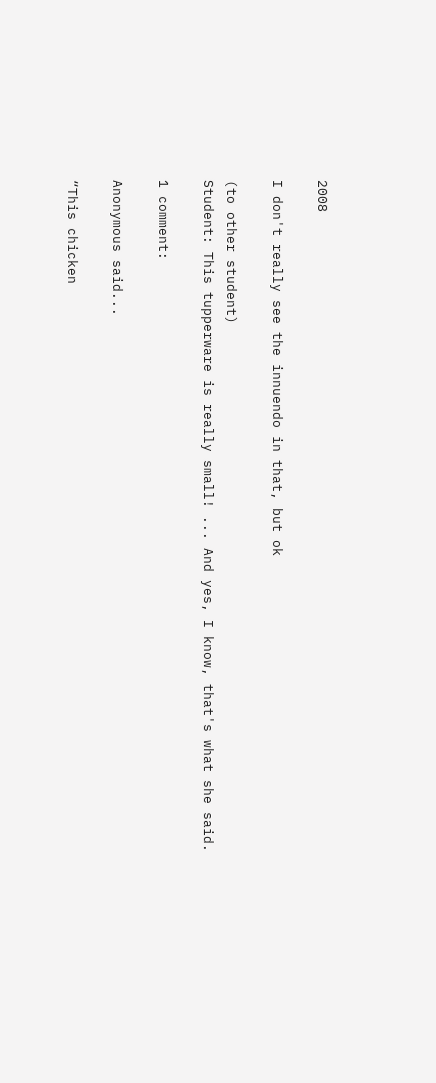2008

I don't really see the innuendo in that, but ok

(to other student)
Student: This tupperware is really small! ... And yes, I know, that's what she said.

1 comment:

Anonymous said...

“This chicken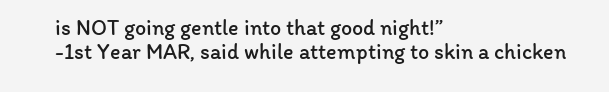is NOT going gentle into that good night!”
-1st Year MAR, said while attempting to skin a chicken